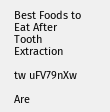Best Foods to Eat After Tooth Extraction

tw uFV79nXw

Are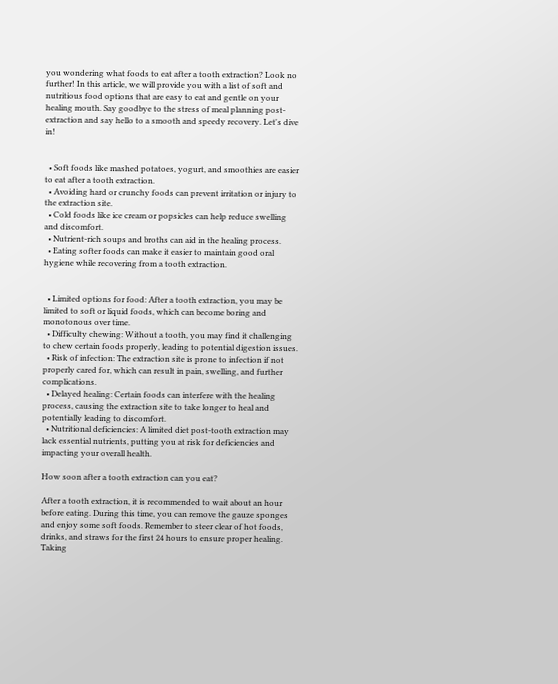you wondering what foods to eat after a tooth extraction? Look no further! In this article, we will provide you with a list of soft and nutritious food options that are easy to eat and gentle on your healing mouth. Say goodbye to the stress of meal planning post-extraction and say hello to a smooth and speedy recovery. Let's dive in!


  • Soft foods like mashed potatoes, yogurt, and smoothies are easier to eat after a tooth extraction.
  • Avoiding hard or crunchy foods can prevent irritation or injury to the extraction site.
  • Cold foods like ice cream or popsicles can help reduce swelling and discomfort.
  • Nutrient-rich soups and broths can aid in the healing process.
  • Eating softer foods can make it easier to maintain good oral hygiene while recovering from a tooth extraction.


  • Limited options for food: After a tooth extraction, you may be limited to soft or liquid foods, which can become boring and monotonous over time.
  • Difficulty chewing: Without a tooth, you may find it challenging to chew certain foods properly, leading to potential digestion issues.
  • Risk of infection: The extraction site is prone to infection if not properly cared for, which can result in pain, swelling, and further complications.
  • Delayed healing: Certain foods can interfere with the healing process, causing the extraction site to take longer to heal and potentially leading to discomfort.
  • Nutritional deficiencies: A limited diet post-tooth extraction may lack essential nutrients, putting you at risk for deficiencies and impacting your overall health.

How soon after a tooth extraction can you eat?

After a tooth extraction, it is recommended to wait about an hour before eating. During this time, you can remove the gauze sponges and enjoy some soft foods. Remember to steer clear of hot foods, drinks, and straws for the first 24 hours to ensure proper healing. Taking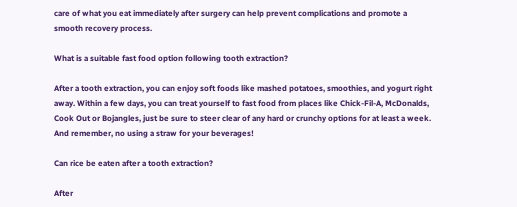care of what you eat immediately after surgery can help prevent complications and promote a smooth recovery process.

What is a suitable fast food option following tooth extraction?

After a tooth extraction, you can enjoy soft foods like mashed potatoes, smoothies, and yogurt right away. Within a few days, you can treat yourself to fast food from places like Chick-Fil-A, McDonalds, Cook Out or Bojangles, just be sure to steer clear of any hard or crunchy options for at least a week. And remember, no using a straw for your beverages!

Can rice be eaten after a tooth extraction?

After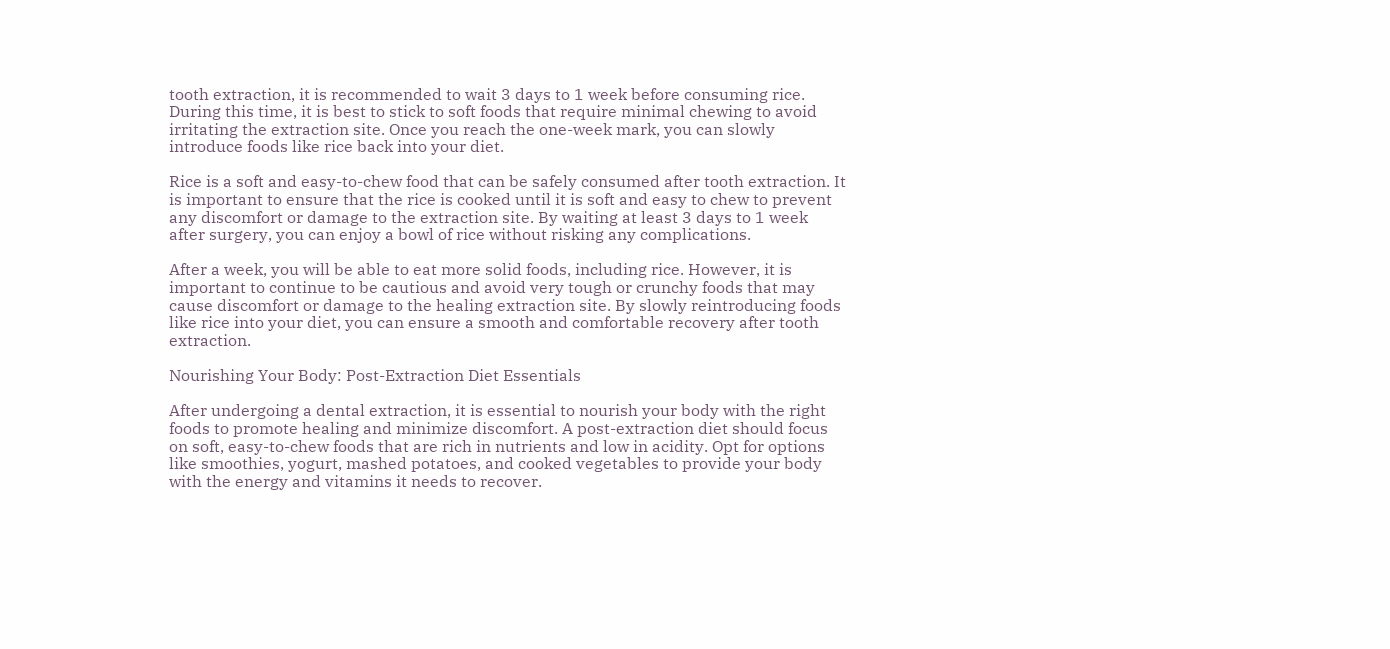tooth extraction, it is recommended to wait 3 days to 1 week before consuming rice. During this time, it is best to stick to soft foods that require minimal chewing to avoid irritating the extraction site. Once you reach the one-week mark, you can slowly introduce foods like rice back into your diet.

Rice is a soft and easy-to-chew food that can be safely consumed after tooth extraction. It is important to ensure that the rice is cooked until it is soft and easy to chew to prevent any discomfort or damage to the extraction site. By waiting at least 3 days to 1 week after surgery, you can enjoy a bowl of rice without risking any complications.

After a week, you will be able to eat more solid foods, including rice. However, it is important to continue to be cautious and avoid very tough or crunchy foods that may cause discomfort or damage to the healing extraction site. By slowly reintroducing foods like rice into your diet, you can ensure a smooth and comfortable recovery after tooth extraction.

Nourishing Your Body: Post-Extraction Diet Essentials

After undergoing a dental extraction, it is essential to nourish your body with the right foods to promote healing and minimize discomfort. A post-extraction diet should focus on soft, easy-to-chew foods that are rich in nutrients and low in acidity. Opt for options like smoothies, yogurt, mashed potatoes, and cooked vegetables to provide your body with the energy and vitamins it needs to recover.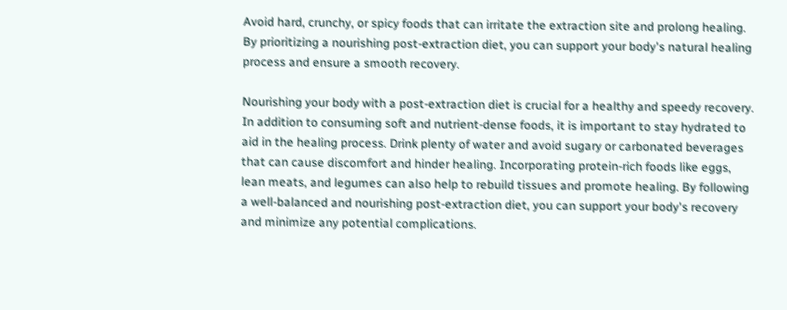Avoid hard, crunchy, or spicy foods that can irritate the extraction site and prolong healing. By prioritizing a nourishing post-extraction diet, you can support your body's natural healing process and ensure a smooth recovery.

Nourishing your body with a post-extraction diet is crucial for a healthy and speedy recovery. In addition to consuming soft and nutrient-dense foods, it is important to stay hydrated to aid in the healing process. Drink plenty of water and avoid sugary or carbonated beverages that can cause discomfort and hinder healing. Incorporating protein-rich foods like eggs, lean meats, and legumes can also help to rebuild tissues and promote healing. By following a well-balanced and nourishing post-extraction diet, you can support your body's recovery and minimize any potential complications.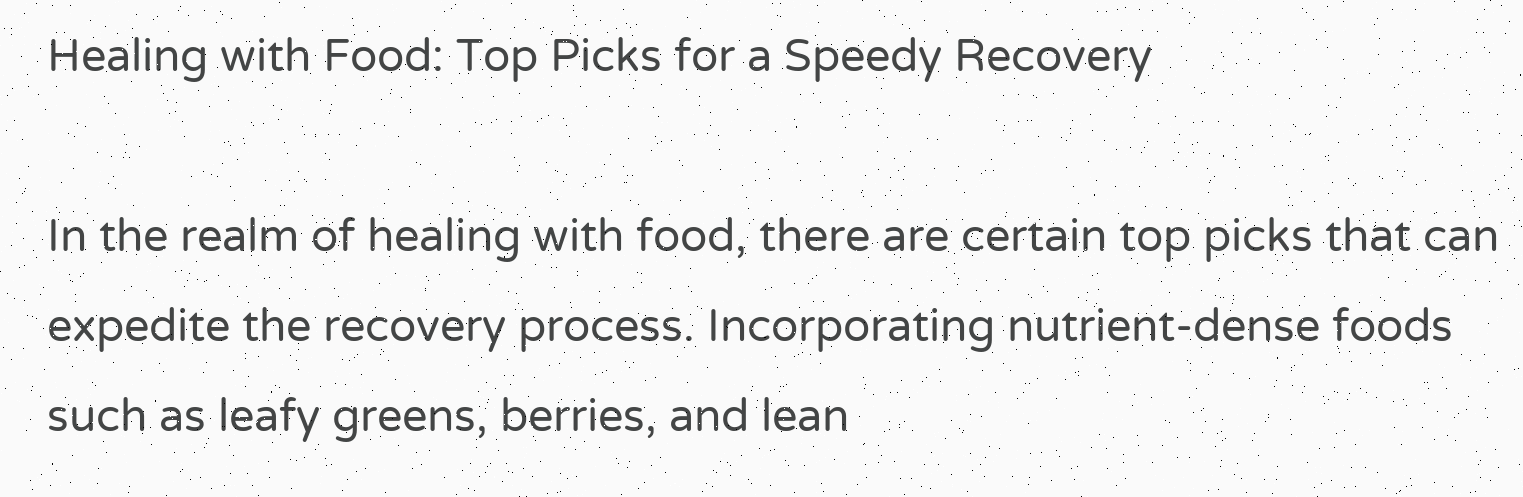Healing with Food: Top Picks for a Speedy Recovery

In the realm of healing with food, there are certain top picks that can expedite the recovery process. Incorporating nutrient-dense foods such as leafy greens, berries, and lean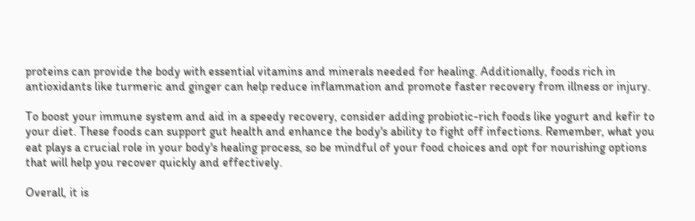proteins can provide the body with essential vitamins and minerals needed for healing. Additionally, foods rich in antioxidants like turmeric and ginger can help reduce inflammation and promote faster recovery from illness or injury.

To boost your immune system and aid in a speedy recovery, consider adding probiotic-rich foods like yogurt and kefir to your diet. These foods can support gut health and enhance the body's ability to fight off infections. Remember, what you eat plays a crucial role in your body's healing process, so be mindful of your food choices and opt for nourishing options that will help you recover quickly and effectively.

Overall, it is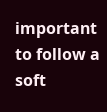important to follow a soft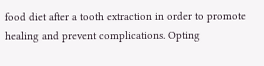food diet after a tooth extraction in order to promote healing and prevent complications. Opting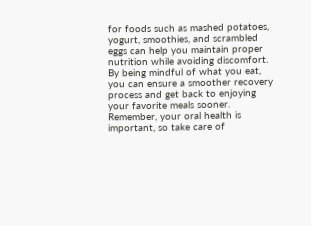for foods such as mashed potatoes, yogurt, smoothies, and scrambled eggs can help you maintain proper nutrition while avoiding discomfort. By being mindful of what you eat, you can ensure a smoother recovery process and get back to enjoying your favorite meals sooner. Remember, your oral health is important, so take care of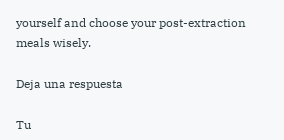yourself and choose your post-extraction meals wisely.

Deja una respuesta

Tu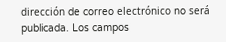dirección de correo electrónico no será publicada. Los campos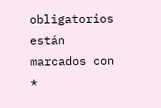obligatorios están marcados con *